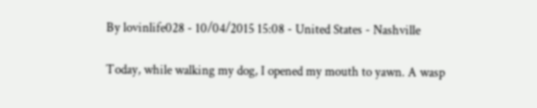By lovinlife028 - 10/04/2015 15:08 - United States - Nashville

Today, while walking my dog, I opened my mouth to yawn. A wasp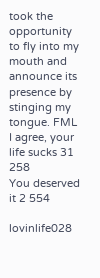took the opportunity to fly into my mouth and announce its presence by stinging my tongue. FML
I agree, your life sucks 31 258
You deserved it 2 554

lovinlife028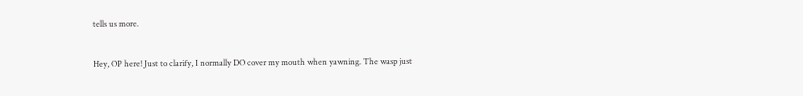tells us more.

Hey, OP here! Just to clarify, I normally DO cover my mouth when yawning. The wasp just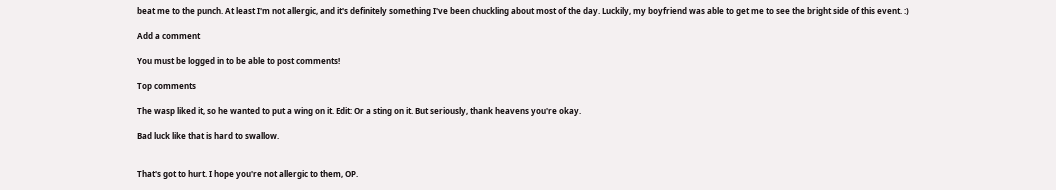beat me to the punch. At least I'm not allergic, and it's definitely something I've been chuckling about most of the day. Luckily, my boyfriend was able to get me to see the bright side of this event. :)

Add a comment

You must be logged in to be able to post comments!

Top comments

The wasp liked it, so he wanted to put a wing on it. Edit: Or a sting on it. But seriously, thank heavens you're okay.

Bad luck like that is hard to swallow.


That's got to hurt. I hope you're not allergic to them, OP.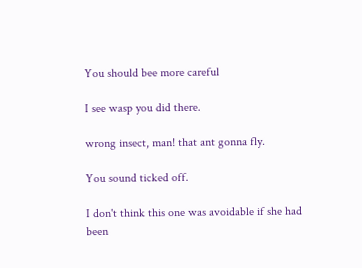You should bee more careful

I see wasp you did there.

wrong insect, man! that ant gonna fly.

You sound ticked off.

I don't think this one was avoidable if she had been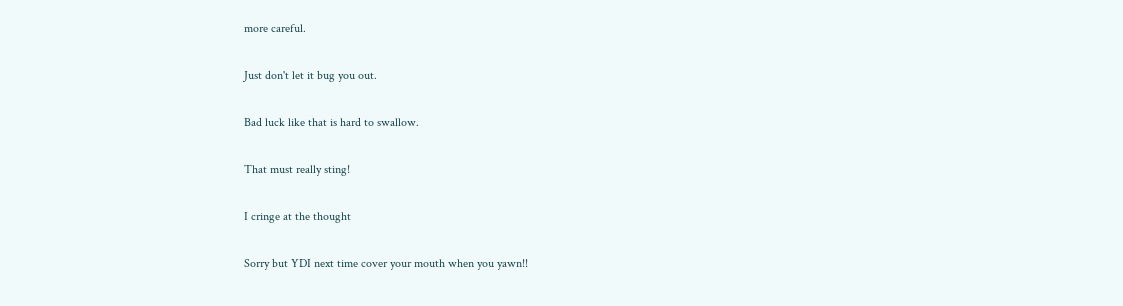more careful.

Just don't let it bug you out.

Bad luck like that is hard to swallow.

That must really sting!

I cringe at the thought

Sorry but YDI next time cover your mouth when you yawn!!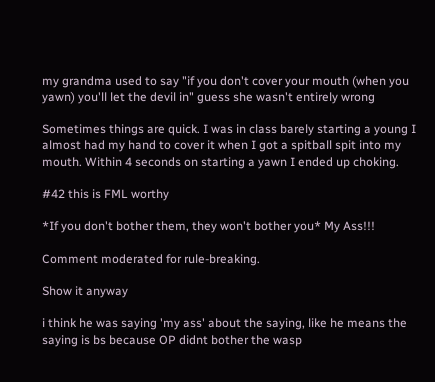my grandma used to say "if you don't cover your mouth (when you yawn) you'll let the devil in" guess she wasn't entirely wrong

Sometimes things are quick. I was in class barely starting a young I almost had my hand to cover it when I got a spitball spit into my mouth. Within 4 seconds on starting a yawn I ended up choking.

#42 this is FML worthy

*If you don't bother them, they won't bother you* My Ass!!!

Comment moderated for rule-breaking.

Show it anyway

i think he was saying 'my ass' about the saying, like he means the saying is bs because OP didnt bother the wasp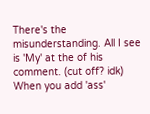There's the misunderstanding. All I see is 'My' at the of his comment. (cut off? idk) When you add 'ass'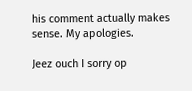his comment actually makes sense. My apologies.

Jeez ouch I sorry op